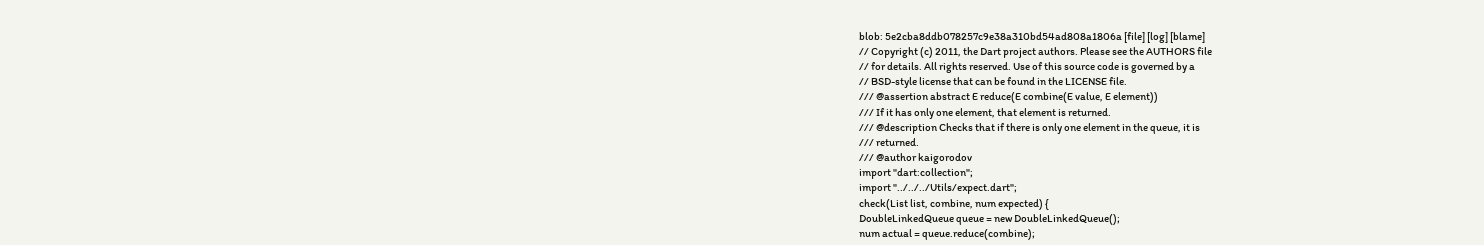blob: 5e2cba8ddb078257c9e38a310bd54ad808a1806a [file] [log] [blame]
// Copyright (c) 2011, the Dart project authors. Please see the AUTHORS file
// for details. All rights reserved. Use of this source code is governed by a
// BSD-style license that can be found in the LICENSE file.
/// @assertion abstract E reduce(E combine(E value, E element))
/// If it has only one element, that element is returned.
/// @description Checks that if there is only one element in the queue, it is
/// returned.
/// @author kaigorodov
import "dart:collection";
import "../../../Utils/expect.dart";
check(List list, combine, num expected) {
DoubleLinkedQueue queue = new DoubleLinkedQueue();
num actual = queue.reduce(combine);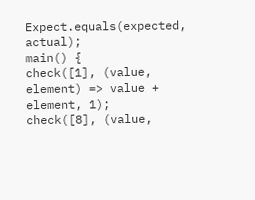Expect.equals(expected, actual);
main() {
check([1], (value, element) => value + element, 1);
check([8], (value,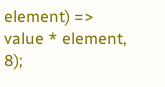element) => value * element, 8);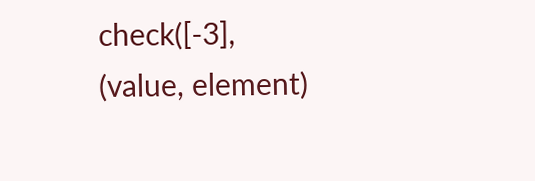check([-3], (value, element)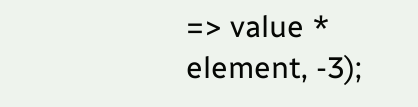=> value * element, -3);